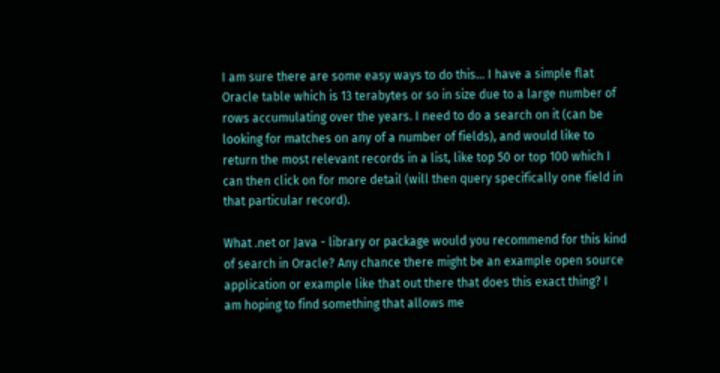I am sure there are some easy ways to do this... I have a simple flat Oracle table which is 13 terabytes or so in size due to a large number of rows accumulating over the years. I need to do a search on it (can be looking for matches on any of a number of fields), and would like to return the most relevant records in a list, like top 50 or top 100 which I can then click on for more detail (will then query specifically one field in that particular record).

What .net or Java - library or package would you recommend for this kind of search in Oracle? Any chance there might be an example open source application or example like that out there that does this exact thing? I am hoping to find something that allows me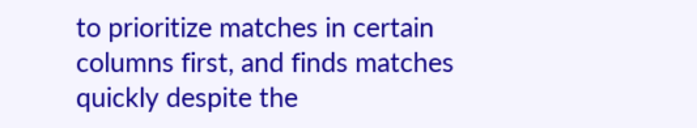to prioritize matches in certain columns first, and finds matches quickly despite the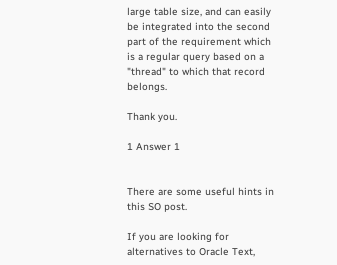large table size, and can easily be integrated into the second part of the requirement which is a regular query based on a "thread" to which that record belongs.

Thank you.

1 Answer 1


There are some useful hints in this SO post.

If you are looking for alternatives to Oracle Text,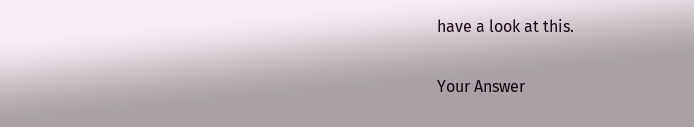have a look at this.

Your Answer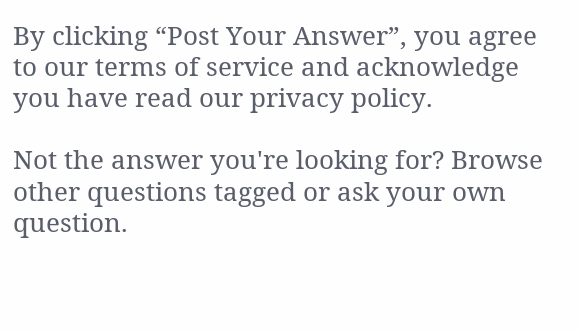By clicking “Post Your Answer”, you agree to our terms of service and acknowledge you have read our privacy policy.

Not the answer you're looking for? Browse other questions tagged or ask your own question.